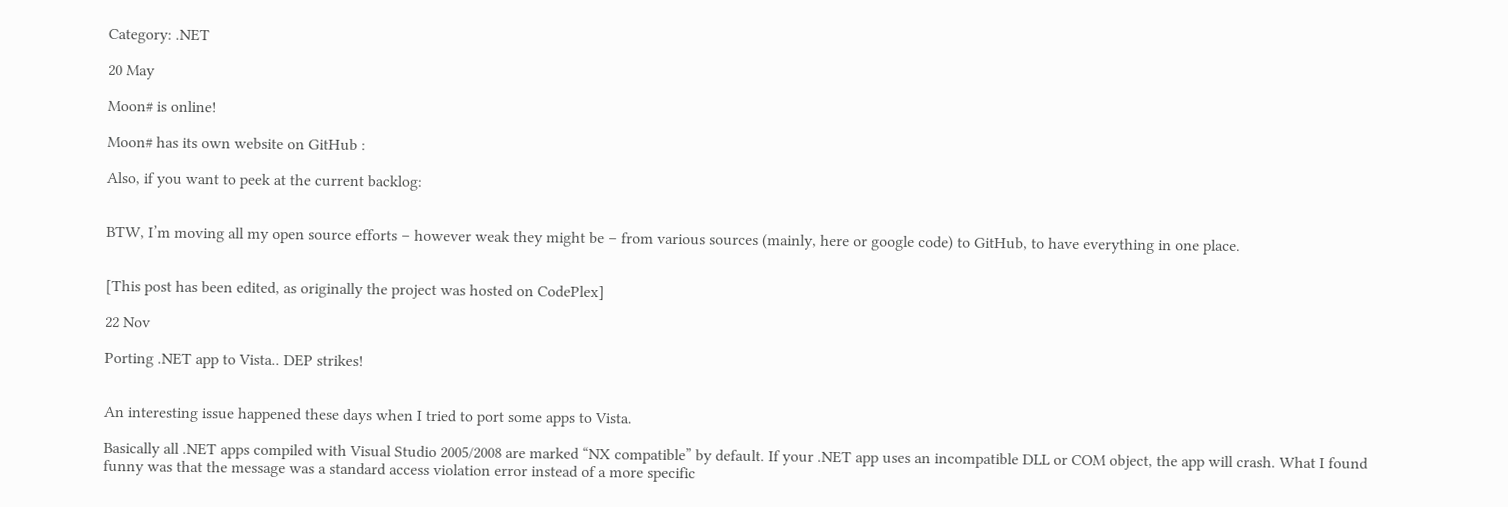Category: .NET

20 May

Moon# is online!

Moon# has its own website on GitHub :

Also, if you want to peek at the current backlog:


BTW, I’m moving all my open source efforts – however weak they might be – from various sources (mainly, here or google code) to GitHub, to have everything in one place.


[This post has been edited, as originally the project was hosted on CodePlex]

22 Nov

Porting .NET app to Vista.. DEP strikes!


An interesting issue happened these days when I tried to port some apps to Vista.

Basically all .NET apps compiled with Visual Studio 2005/2008 are marked “NX compatible” by default. If your .NET app uses an incompatible DLL or COM object, the app will crash. What I found funny was that the message was a standard access violation error instead of a more specific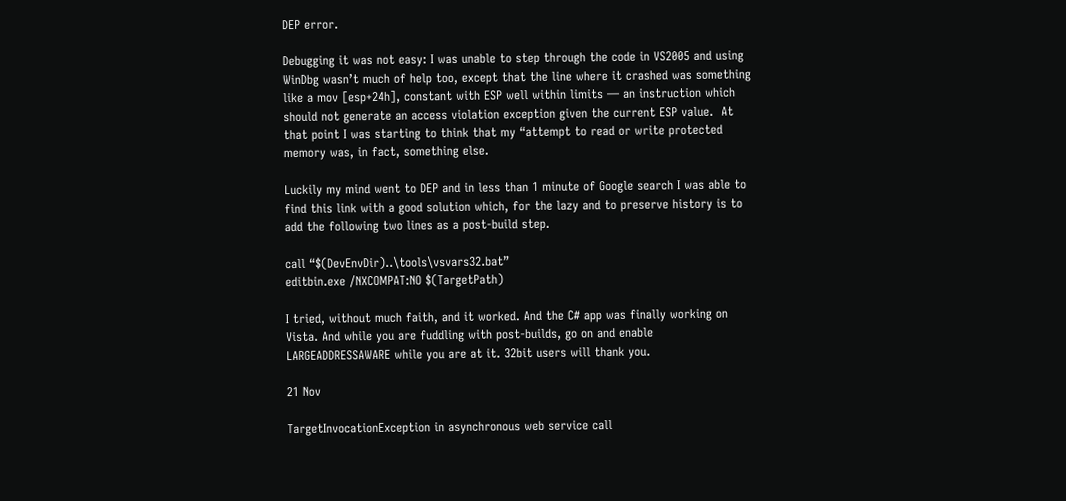DEP error.

Debugging it was not easy: I was unable to step through the code in VS2005 and using WinDbg wasn’t much of help too, except that the line where it crashed was something like a mov [esp+24h], constant with ESP well within limits — an instruction which should not generate an access violation exception given the current ESP value.  At that point I was starting to think that my “attempt to read or write protected memory was, in fact, something else.

Luckily my mind went to DEP and in less than 1 minute of Google search I was able to find this link with a good solution which, for the lazy and to preserve history is to add the following two lines as a post-build step.

call “$(DevEnvDir)..\tools\vsvars32.bat”
editbin.exe /NXCOMPAT:NO $(TargetPath)

I tried, without much faith, and it worked. And the C# app was finally working on Vista. And while you are fuddling with post-builds, go on and enable LARGEADDRESSAWARE while you are at it. 32bit users will thank you.

21 Nov

TargetInvocationException in asynchronous web service call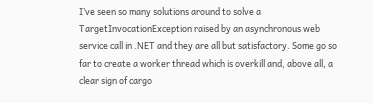I’ve seen so many solutions around to solve a TargetInvocationException raised by an asynchronous web service call in .NET and they are all but satisfactory. Some go so far to create a worker thread which is overkill and, above all, a clear sign of cargo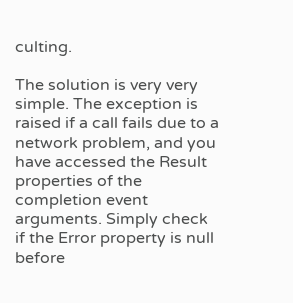culting.

The solution is very very simple. The exception is raised if a call fails due to a network problem, and you have accessed the Result properties of the completion event arguments. Simply check if the Error property is null before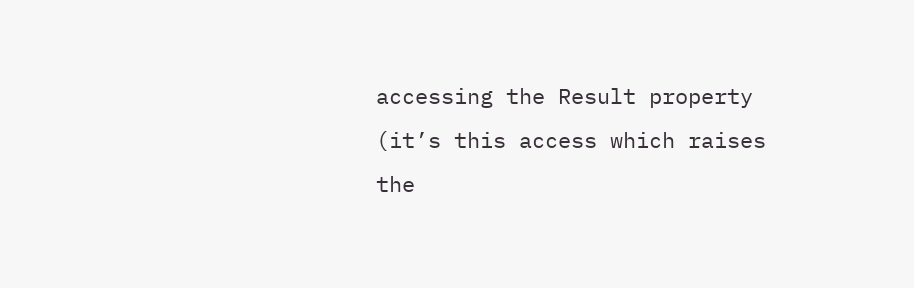accessing the Result property (it’s this access which raises the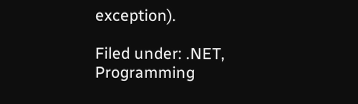exception).

Filed under: .NET, Programming